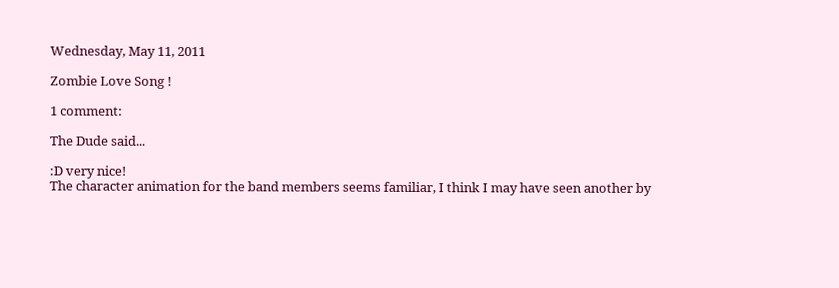Wednesday, May 11, 2011

Zombie Love Song !

1 comment:

The Dude said...

:D very nice!
The character animation for the band members seems familiar, I think I may have seen another by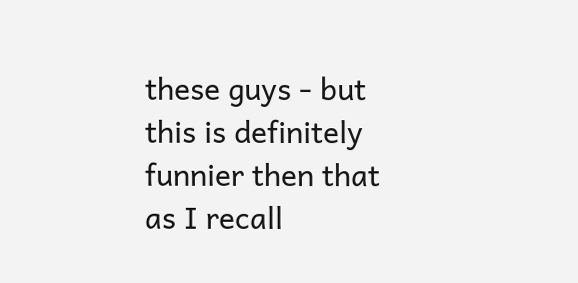these guys - but this is definitely funnier then that as I recall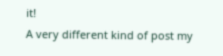it!
A very different kind of post my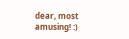dear, most amusing! :)